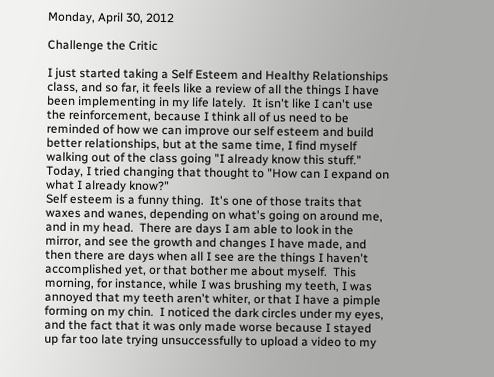Monday, April 30, 2012

Challenge the Critic

I just started taking a Self Esteem and Healthy Relationships class, and so far, it feels like a review of all the things I have been implementing in my life lately.  It isn't like I can't use the reinforcement, because I think all of us need to be reminded of how we can improve our self esteem and build better relationships, but at the same time, I find myself walking out of the class going "I already know this stuff."  Today, I tried changing that thought to "How can I expand on what I already know?"
Self esteem is a funny thing.  It's one of those traits that waxes and wanes, depending on what's going on around me, and in my head.  There are days I am able to look in the mirror, and see the growth and changes I have made, and then there are days when all I see are the things I haven't accomplished yet, or that bother me about myself.  This morning, for instance, while I was brushing my teeth, I was annoyed that my teeth aren't whiter, or that I have a pimple forming on my chin.  I noticed the dark circles under my eyes, and the fact that it was only made worse because I stayed up far too late trying unsuccessfully to upload a video to my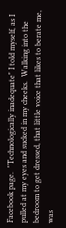Facebook page.  "Technologically inadequate" I told myself, as I pulled at my eyes and sucked in my cheeks.  Walking into the bedroom to get dressed, that little voice that likes to berate me, was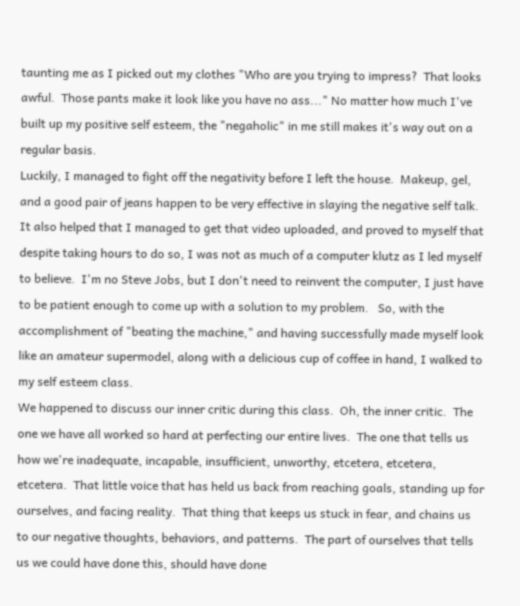taunting me as I picked out my clothes "Who are you trying to impress?  That looks awful.  Those pants make it look like you have no ass..." No matter how much I've built up my positive self esteem, the "negaholic" in me still makes it's way out on a regular basis.
Luckily, I managed to fight off the negativity before I left the house.  Makeup, gel, and a good pair of jeans happen to be very effective in slaying the negative self talk.  It also helped that I managed to get that video uploaded, and proved to myself that despite taking hours to do so, I was not as much of a computer klutz as I led myself to believe.  I'm no Steve Jobs, but I don't need to reinvent the computer, I just have to be patient enough to come up with a solution to my problem.   So, with the accomplishment of "beating the machine," and having successfully made myself look like an amateur supermodel, along with a delicious cup of coffee in hand, I walked to my self esteem class.
We happened to discuss our inner critic during this class.  Oh, the inner critic.  The one we have all worked so hard at perfecting our entire lives.  The one that tells us how we're inadequate, incapable, insufficient, unworthy, etcetera, etcetera, etcetera.  That little voice that has held us back from reaching goals, standing up for ourselves, and facing reality.  That thing that keeps us stuck in fear, and chains us to our negative thoughts, behaviors, and patterns.  The part of ourselves that tells us we could have done this, should have done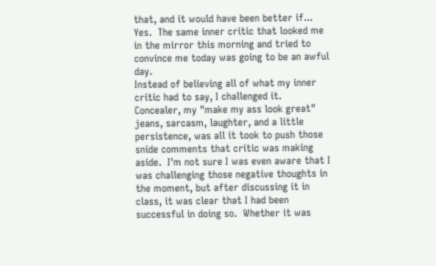that, and it would have been better if...  Yes.  The same inner critic that looked me in the mirror this morning and tried to convince me today was going to be an awful day.
Instead of believing all of what my inner critic had to say, I challenged it.  Concealer, my "make my ass look great" jeans, sarcasm, laughter, and a little persistence, was all it took to push those snide comments that critic was making aside.  I'm not sure I was even aware that I was challenging those negative thoughts in the moment, but after discussing it in class, it was clear that I had been successful in doing so.  Whether it was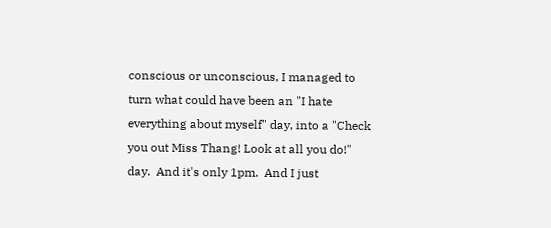conscious or unconscious, I managed to turn what could have been an "I hate everything about myself" day, into a "Check you out Miss Thang! Look at all you do!" day.  And it's only 1pm.  And I just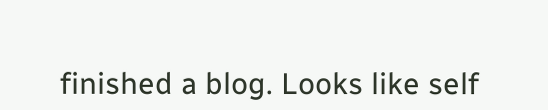finished a blog. Looks like self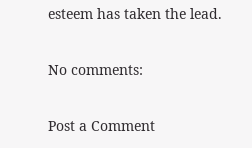esteem has taken the lead.

No comments:

Post a Comment